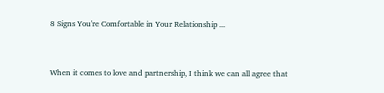8 Signs You're Comfortable in Your Relationship ...


When it comes to love and partnership, I think we can all agree that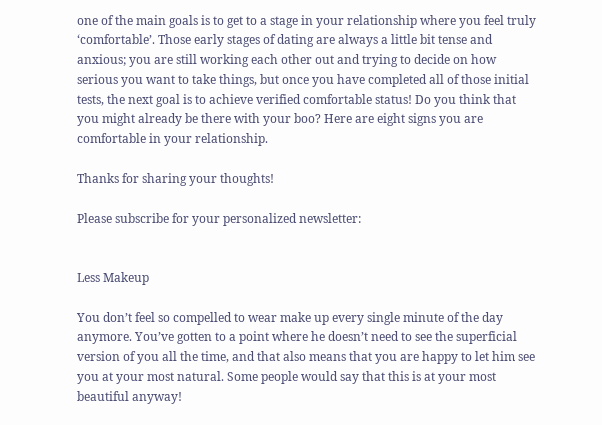one of the main goals is to get to a stage in your relationship where you feel truly ‘comfortable’. Those early stages of dating are always a little bit tense and anxious; you are still working each other out and trying to decide on how serious you want to take things, but once you have completed all of those initial tests, the next goal is to achieve verified comfortable status! Do you think that you might already be there with your boo? Here are eight signs you are comfortable in your relationship.

Thanks for sharing your thoughts!

Please subscribe for your personalized newsletter:


Less Makeup

You don’t feel so compelled to wear make up every single minute of the day anymore. You’ve gotten to a point where he doesn’t need to see the superficial version of you all the time, and that also means that you are happy to let him see you at your most natural. Some people would say that this is at your most beautiful anyway!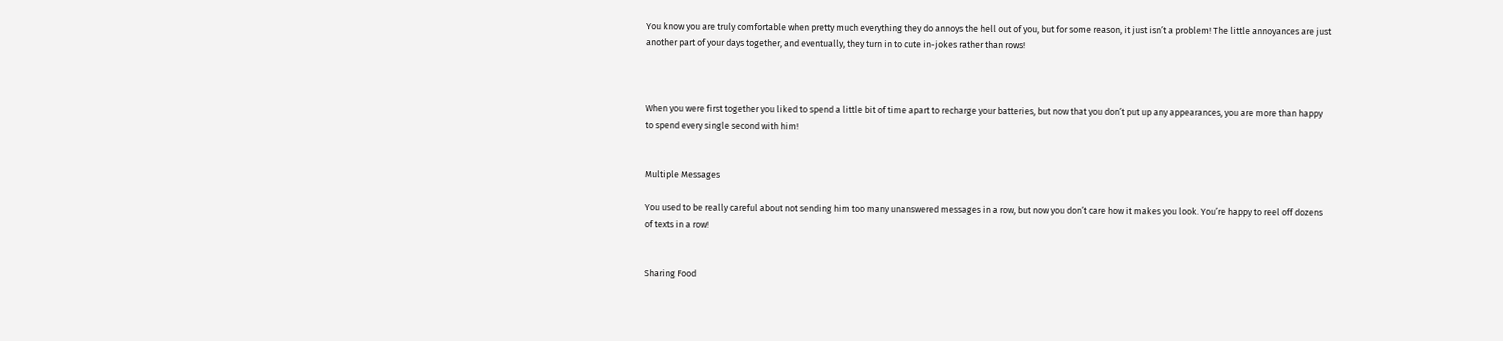You know you are truly comfortable when pretty much everything they do annoys the hell out of you, but for some reason, it just isn’t a problem! The little annoyances are just another part of your days together, and eventually, they turn in to cute in-jokes rather than rows!



When you were first together you liked to spend a little bit of time apart to recharge your batteries, but now that you don’t put up any appearances, you are more than happy to spend every single second with him!


Multiple Messages

You used to be really careful about not sending him too many unanswered messages in a row, but now you don’t care how it makes you look. You’re happy to reel off dozens of texts in a row!


Sharing Food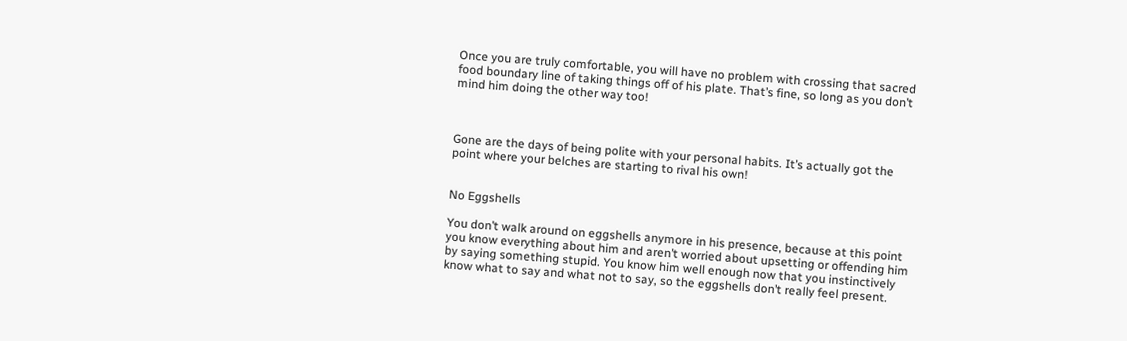Once you are truly comfortable, you will have no problem with crossing that sacred food boundary line of taking things off of his plate. That’s fine, so long as you don’t mind him doing the other way too!



Gone are the days of being polite with your personal habits. It’s actually got the point where your belches are starting to rival his own!


No Eggshells

You don’t walk around on eggshells anymore in his presence, because at this point you know everything about him and aren’t worried about upsetting or offending him by saying something stupid. You know him well enough now that you instinctively know what to say and what not to say, so the eggshells don’t really feel present.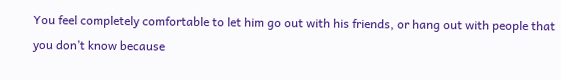You feel completely comfortable to let him go out with his friends, or hang out with people that you don’t know because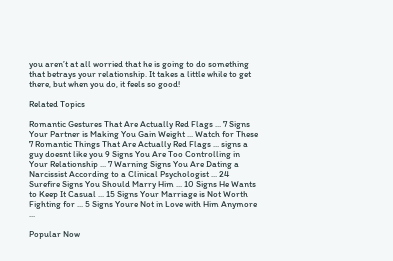you aren’t at all worried that he is going to do something that betrays your relationship. It takes a little while to get there, but when you do, it feels so good!

Related Topics

Romantic Gestures That Are Actually Red Flags ... 7 Signs Your Partner is Making You Gain Weight ... Watch for These 7 Romantic Things That Are Actually Red Flags ... signs a guy doesnt like you 9 Signs You Are Too Controlling in Your Relationship ... 7 Warning Signs You Are Dating a Narcissist According to a Clinical Psychologist ... 24 Surefire Signs You Should Marry Him ... 10 Signs He Wants to Keep It Casual ... 15 Signs Your Marriage is Not Worth Fighting for ... 5 Signs Youre Not in Love with Him Anymore ...

Popular Now